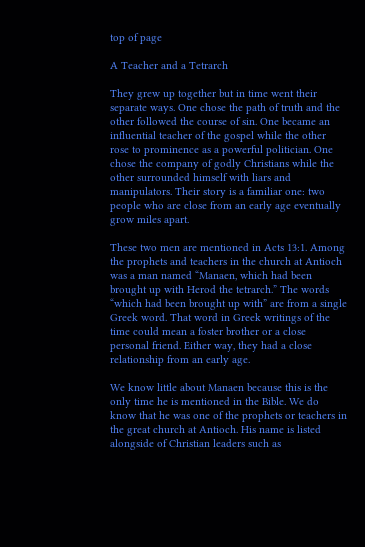top of page

A Teacher and a Tetrarch

They grew up together but in time went their separate ways. One chose the path of truth and the other followed the course of sin. One became an influential teacher of the gospel while the other rose to prominence as a powerful politician. One chose the company of godly Christians while the other surrounded himself with liars and manipulators. Their story is a familiar one: two people who are close from an early age eventually grow miles apart.

These two men are mentioned in Acts 13:1. Among the prophets and teachers in the church at Antioch was a man named “Manaen, which had been brought up with Herod the tetrarch.” The words “which had been brought up with” are from a single Greek word. That word in Greek writings of the time could mean a foster brother or a close personal friend. Either way, they had a close relationship from an early age.

We know little about Manaen because this is the only time he is mentioned in the Bible. We do know that he was one of the prophets or teachers in the great church at Antioch. His name is listed alongside of Christian leaders such as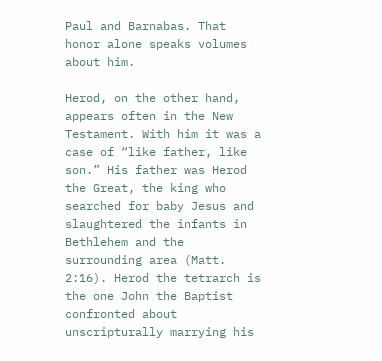Paul and Barnabas. That honor alone speaks volumes about him.

Herod, on the other hand, appears often in the New Testament. With him it was a case of “like father, like son.” His father was Herod the Great, the king who searched for baby Jesus and slaughtered the infants in Bethlehem and the surrounding area (Matt. 2:16). Herod the tetrarch is the one John the Baptist confronted about unscripturally marrying his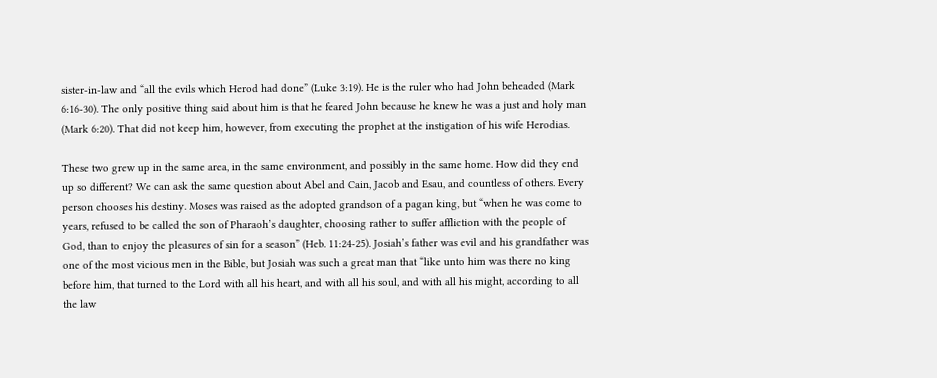sister-in-law and “all the evils which Herod had done” (Luke 3:19). He is the ruler who had John beheaded (Mark 6:16-30). The only positive thing said about him is that he feared John because he knew he was a just and holy man (Mark 6:20). That did not keep him, however, from executing the prophet at the instigation of his wife Herodias.

These two grew up in the same area, in the same environment, and possibly in the same home. How did they end up so different? We can ask the same question about Abel and Cain, Jacob and Esau, and countless of others. Every person chooses his destiny. Moses was raised as the adopted grandson of a pagan king, but “when he was come to years, refused to be called the son of Pharaoh’s daughter, choosing rather to suffer affliction with the people of God, than to enjoy the pleasures of sin for a season” (Heb. 11:24-25). Josiah’s father was evil and his grandfather was one of the most vicious men in the Bible, but Josiah was such a great man that “like unto him was there no king before him, that turned to the Lord with all his heart, and with all his soul, and with all his might, according to all the law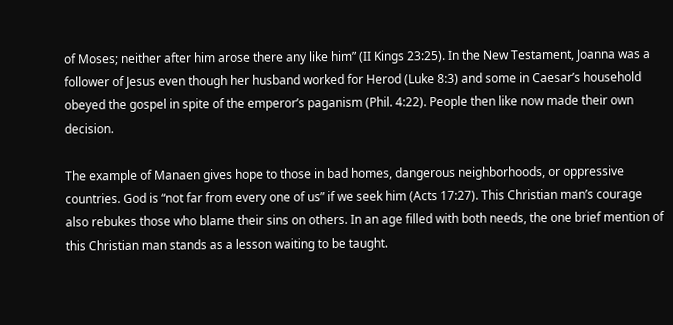of Moses; neither after him arose there any like him” (II Kings 23:25). In the New Testament, Joanna was a follower of Jesus even though her husband worked for Herod (Luke 8:3) and some in Caesar’s household obeyed the gospel in spite of the emperor’s paganism (Phil. 4:22). People then like now made their own decision.

The example of Manaen gives hope to those in bad homes, dangerous neighborhoods, or oppressive countries. God is “not far from every one of us” if we seek him (Acts 17:27). This Christian man’s courage also rebukes those who blame their sins on others. In an age filled with both needs, the one brief mention of this Christian man stands as a lesson waiting to be taught.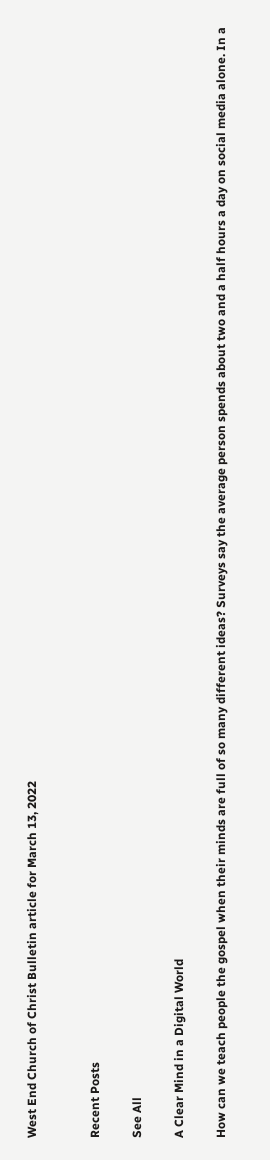West End Church of Christ Bulletin article for March 13, 2022


Recent Posts

See All

A Clear Mind in a Digital World

How can we teach people the gospel when their minds are full of so many different ideas? Surveys say the average person spends about two and a half hours a day on social media alone. In a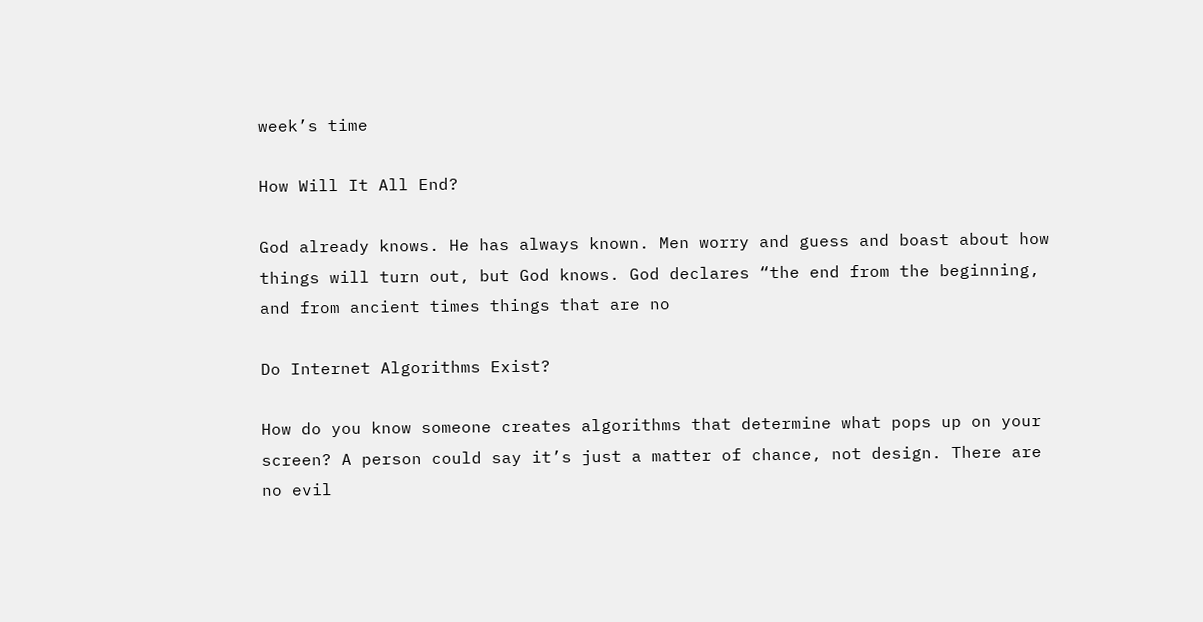week’s time

How Will It All End?

God already knows. He has always known. Men worry and guess and boast about how things will turn out, but God knows. God declares “the end from the beginning, and from ancient times things that are no

Do Internet Algorithms Exist?

How do you know someone creates algorithms that determine what pops up on your screen? A person could say it’s just a matter of chance, not design. There are no evil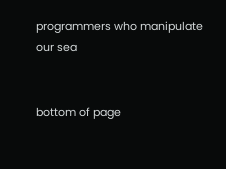programmers who manipulate our sea


bottom of page